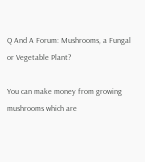Q And A Forum: Mushrooms, a Fungal or Vegetable Plant?

You can make money from growing  mushrooms which are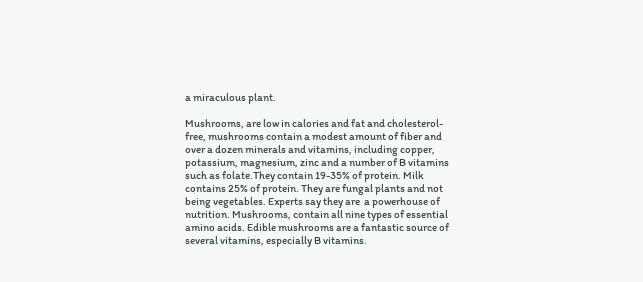a miraculous plant.

Mushrooms, are low in calories and fat and cholesterol-free, mushrooms contain a modest amount of fiber and over a dozen minerals and vitamins, including copper, potassium, magnesium, zinc and a number of B vitamins such as folate.They contain 19-35% of protein. Milk contains 25% of protein. They are fungal plants and not being vegetables. Experts say they are  a powerhouse of nutrition. Mushrooms, contain all nine types of essential amino acids. Edible mushrooms are a fantastic source of several vitamins, especially B vitamins.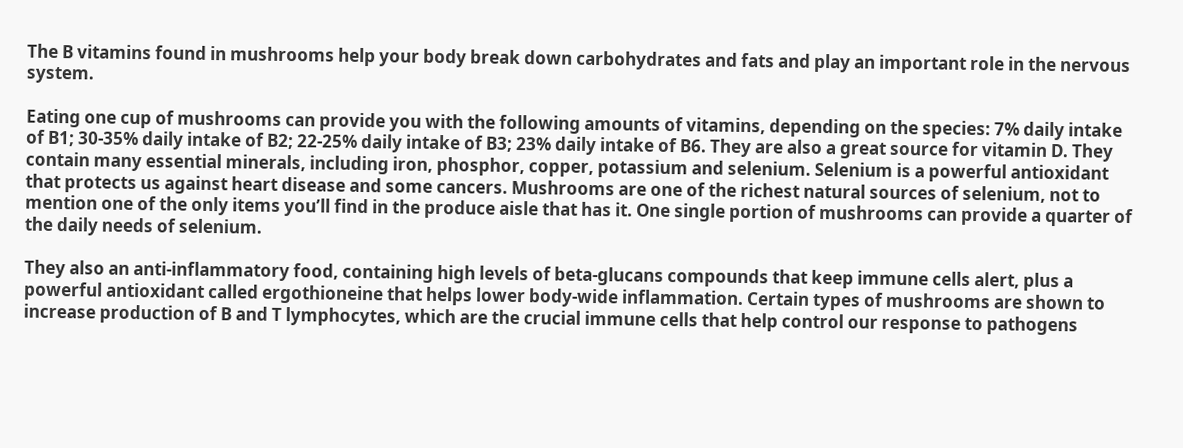The B vitamins found in mushrooms help your body break down carbohydrates and fats and play an important role in the nervous system.

Eating one cup of mushrooms can provide you with the following amounts of vitamins, depending on the species: 7% daily intake of B1; 30-35% daily intake of B2; 22-25% daily intake of B3; 23% daily intake of B6. They are also a great source for vitamin D. They contain many essential minerals, including iron, phosphor, copper, potassium and selenium. Selenium is a powerful antioxidant that protects us against heart disease and some cancers. Mushrooms are one of the richest natural sources of selenium, not to mention one of the only items you’ll find in the produce aisle that has it. One single portion of mushrooms can provide a quarter of the daily needs of selenium.

They also an anti-inflammatory food, containing high levels of beta-glucans compounds that keep immune cells alert, plus a powerful antioxidant called ergothioneine that helps lower body-wide inflammation. Certain types of mushrooms are shown to increase production of B and T lymphocytes, which are the crucial immune cells that help control our response to pathogens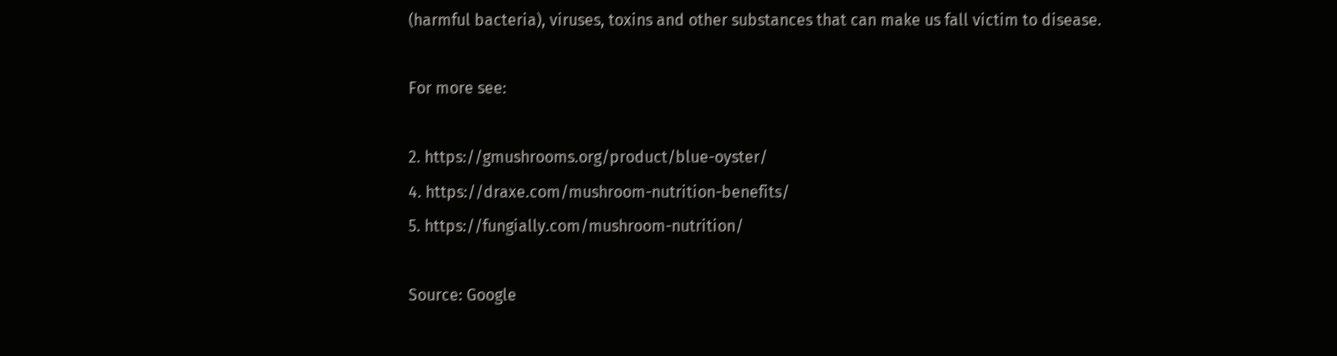(harmful bacteria), viruses, toxins and other substances that can make us fall victim to disease.

For more see:

2. https://gmushrooms.org/product/blue-oyster/
4. https://draxe.com/mushroom-nutrition-benefits/
5. https://fungially.com/mushroom-nutrition/

Source: Google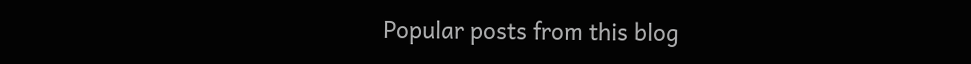Popular posts from this blog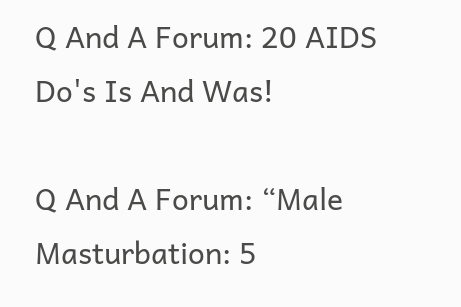Q And A Forum: 20 AIDS Do's Is And Was!

Q And A Forum: “Male Masturbation: 5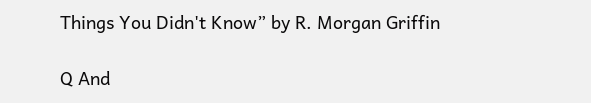Things You Didn't Know” by R. Morgan Griffin

Q And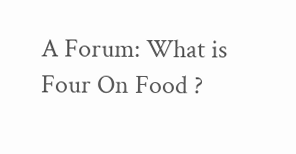A Forum: What is Four On Food ?